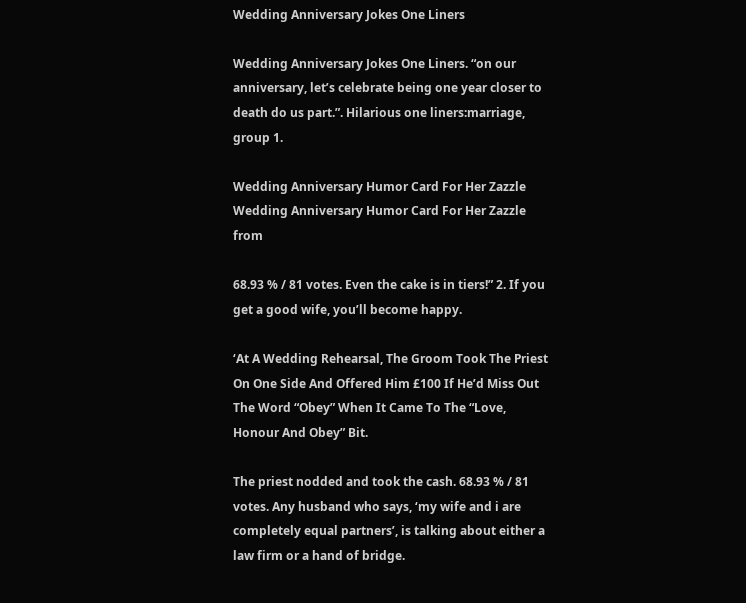Wedding Anniversary Jokes One Liners

Wedding Anniversary Jokes One Liners. “on our anniversary, let’s celebrate being one year closer to death do us part.”. Hilarious one liners:marriage, group 1.

Wedding Anniversary Humor Card For Her Zazzle
Wedding Anniversary Humor Card For Her Zazzle from

68.93 % / 81 votes. Even the cake is in tiers!” 2. If you get a good wife, you’ll become happy.

‘At A Wedding Rehearsal, The Groom Took The Priest On One Side And Offered Him £100 If He’d Miss Out The Word “Obey” When It Came To The “Love, Honour And Obey” Bit.

The priest nodded and took the cash. 68.93 % / 81 votes. Any husband who says, ‘my wife and i are completely equal partners’, is talking about either a law firm or a hand of bridge.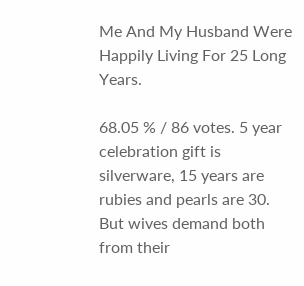Me And My Husband Were Happily Living For 25 Long Years.

68.05 % / 86 votes. 5 year celebration gift is silverware, 15 years are rubies and pearls are 30. But wives demand both from their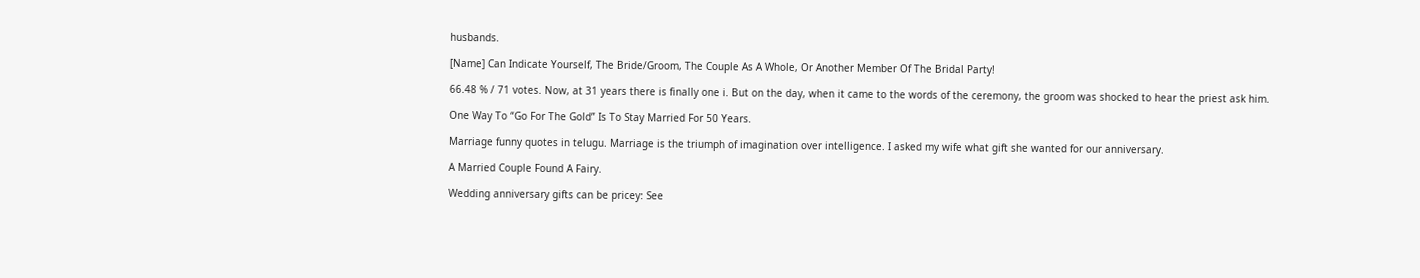husbands.

[Name] Can Indicate Yourself, The Bride/Groom, The Couple As A Whole, Or Another Member Of The Bridal Party!

66.48 % / 71 votes. Now, at 31 years there is finally one i. But on the day, when it came to the words of the ceremony, the groom was shocked to hear the priest ask him.

One Way To “Go For The Gold” Is To Stay Married For 50 Years.

Marriage funny quotes in telugu. Marriage is the triumph of imagination over intelligence. I asked my wife what gift she wanted for our anniversary.

A Married Couple Found A Fairy.

Wedding anniversary gifts can be pricey: See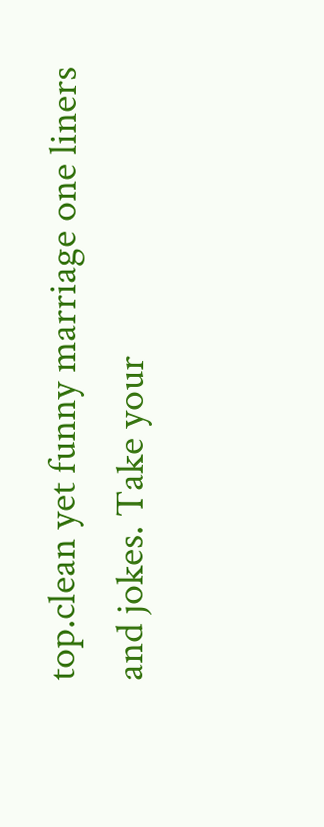top.clean yet funny marriage one liners and jokes. Take your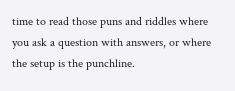time to read those puns and riddles where you ask a question with answers, or where the setup is the punchline.